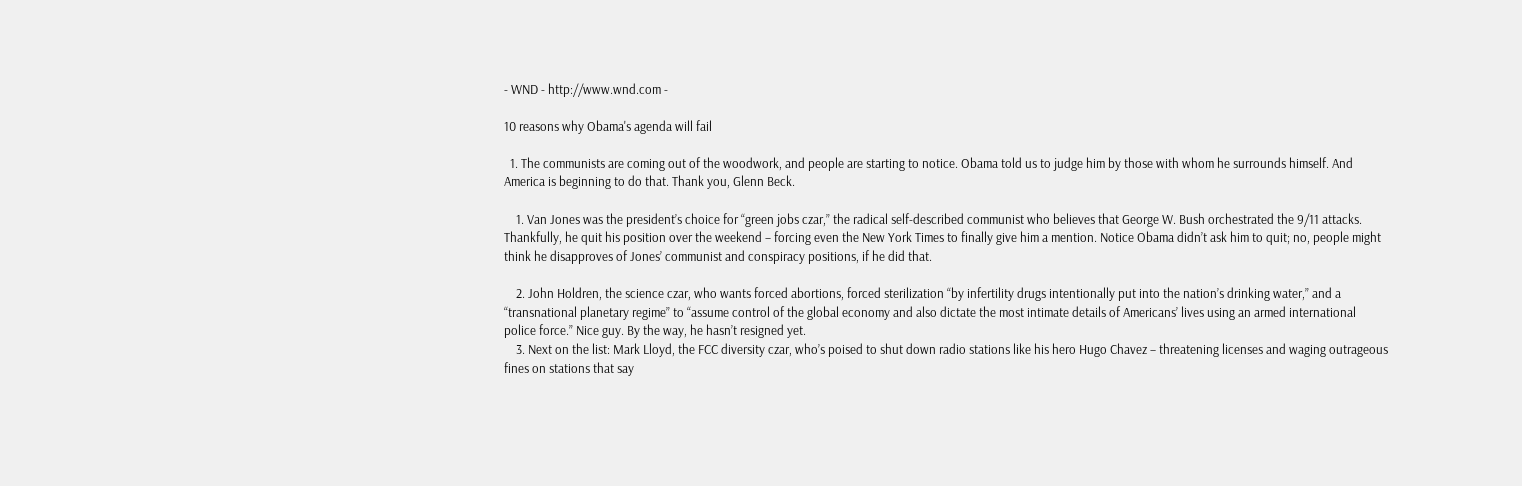- WND - http://www.wnd.com -

10 reasons why Obama's agenda will fail

  1. The communists are coming out of the woodwork, and people are starting to notice. Obama told us to judge him by those with whom he surrounds himself. And America is beginning to do that. Thank you, Glenn Beck.

    1. Van Jones was the president’s choice for “green jobs czar,” the radical self-described communist who believes that George W. Bush orchestrated the 9/11 attacks. Thankfully, he quit his position over the weekend – forcing even the New York Times to finally give him a mention. Notice Obama didn’t ask him to quit; no, people might think he disapproves of Jones’ communist and conspiracy positions, if he did that.

    2. John Holdren, the science czar, who wants forced abortions, forced sterilization “by infertility drugs intentionally put into the nation’s drinking water,” and a “transnational planetary regime” to “assume control of the global economy and also dictate the most intimate details of Americans’ lives using an armed international police force.” Nice guy. By the way, he hasn’t resigned yet.
    3. Next on the list: Mark Lloyd, the FCC diversity czar, who’s poised to shut down radio stations like his hero Hugo Chavez – threatening licenses and waging outrageous fines on stations that say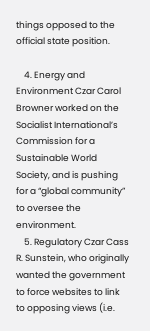things opposed to the official state position.

    4. Energy and Environment Czar Carol Browner worked on the Socialist International’s Commission for a Sustainable World Society, and is pushing for a “global community” to oversee the environment.
    5. Regulatory Czar Cass R. Sunstein, who originally wanted the government to force websites to link to opposing views (i.e.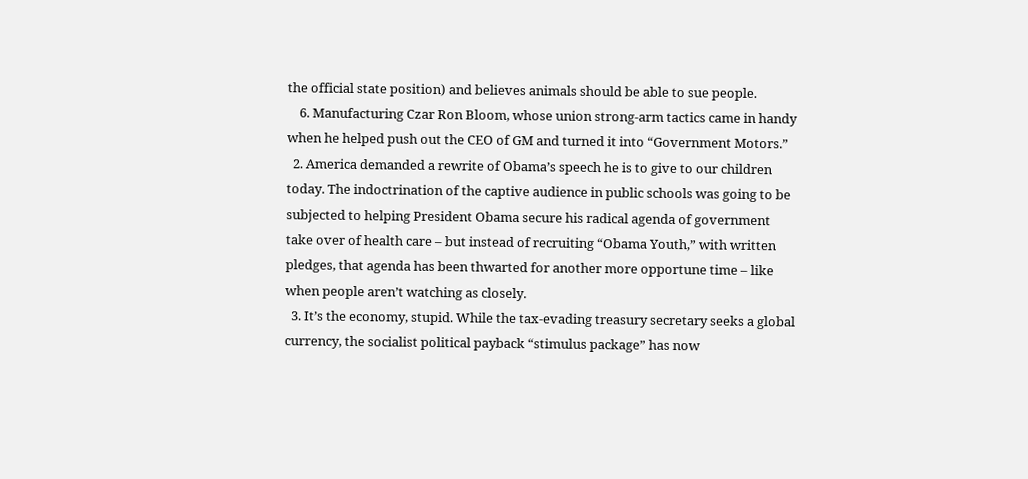the official state position) and believes animals should be able to sue people.
    6. Manufacturing Czar Ron Bloom, whose union strong-arm tactics came in handy when he helped push out the CEO of GM and turned it into “Government Motors.”
  2. America demanded a rewrite of Obama’s speech he is to give to our children today. The indoctrination of the captive audience in public schools was going to be subjected to helping President Obama secure his radical agenda of government take over of health care – but instead of recruiting “Obama Youth,” with written pledges, that agenda has been thwarted for another more opportune time – like when people aren’t watching as closely.
  3. It’s the economy, stupid. While the tax-evading treasury secretary seeks a global currency, the socialist political payback “stimulus package” has now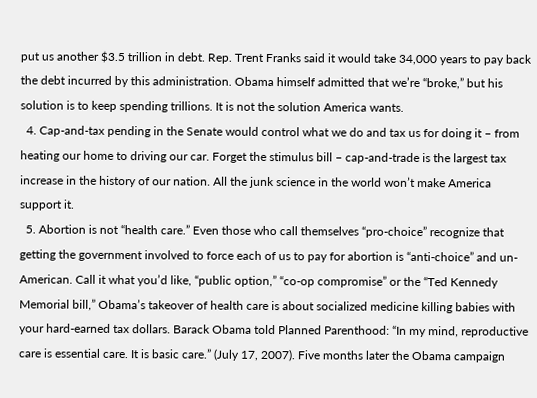put us another $3.5 trillion in debt. Rep. Trent Franks said it would take 34,000 years to pay back the debt incurred by this administration. Obama himself admitted that we’re “broke,” but his solution is to keep spending trillions. It is not the solution America wants.
  4. Cap-and-tax pending in the Senate would control what we do and tax us for doing it – from heating our home to driving our car. Forget the stimulus bill – cap-and-trade is the largest tax increase in the history of our nation. All the junk science in the world won’t make America support it.
  5. Abortion is not “health care.” Even those who call themselves “pro-choice” recognize that getting the government involved to force each of us to pay for abortion is “anti-choice” and un-American. Call it what you’d like, “public option,” “co-op compromise” or the “Ted Kennedy Memorial bill,” Obama’s takeover of health care is about socialized medicine killing babies with your hard-earned tax dollars. Barack Obama told Planned Parenthood: “In my mind, reproductive care is essential care. It is basic care.” (July 17, 2007). Five months later the Obama campaign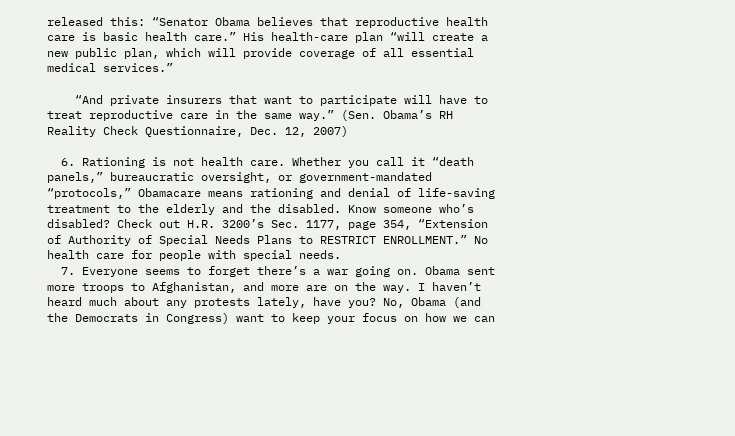released this: “Senator Obama believes that reproductive health care is basic health care.” His health-care plan “will create a new public plan, which will provide coverage of all essential medical services.”

    “And private insurers that want to participate will have to treat reproductive care in the same way.” (Sen. Obama’s RH Reality Check Questionnaire, Dec. 12, 2007)

  6. Rationing is not health care. Whether you call it “death panels,” bureaucratic oversight, or government-mandated “protocols,” Obamacare means rationing and denial of life-saving treatment to the elderly and the disabled. Know someone who’s disabled? Check out H.R. 3200’s Sec. 1177, page 354, “Extension of Authority of Special Needs Plans to RESTRICT ENROLLMENT.” No health care for people with special needs.
  7. Everyone seems to forget there’s a war going on. Obama sent more troops to Afghanistan, and more are on the way. I haven’t heard much about any protests lately, have you? No, Obama (and the Democrats in Congress) want to keep your focus on how we can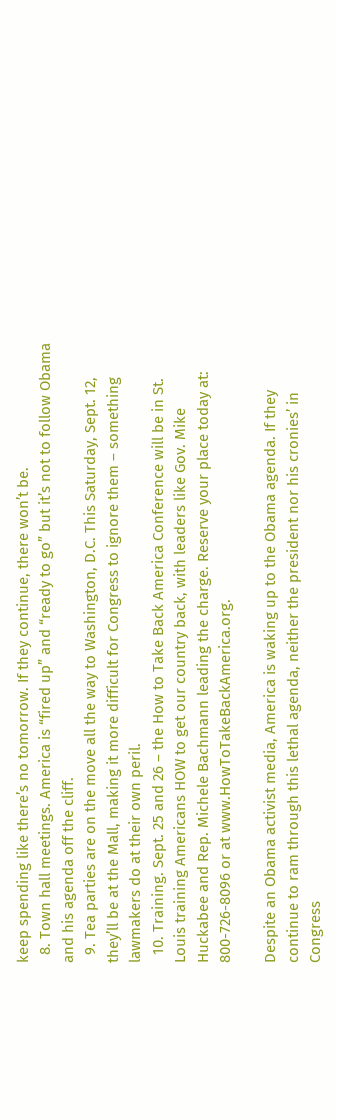keep spending like there’s no tomorrow. If they continue, there won’t be.
  8. Town hall meetings. America is “fired up” and “ready to go” but it’s not to follow Obama and his agenda off the cliff.
  9. Tea parties are on the move all the way to Washington, D.C. This Saturday, Sept. 12, they’ll be at the Mall, making it more difficult for Congress to ignore them – something lawmakers do at their own peril.
  10. Training. Sept. 25 and 26 – the How to Take Back America Conference will be in St. Louis training Americans HOW to get our country back, with leaders like Gov. Mike Huckabee and Rep. Michele Bachmann leading the charge. Reserve your place today at: 800-726-8096 or at www.HowToTakeBackAmerica.org.

Despite an Obama activist media, America is waking up to the Obama agenda. If they continue to ram through this lethal agenda, neither the president nor his cronies’ in Congress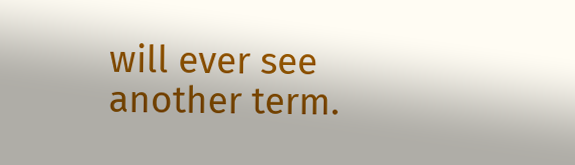will ever see another term.